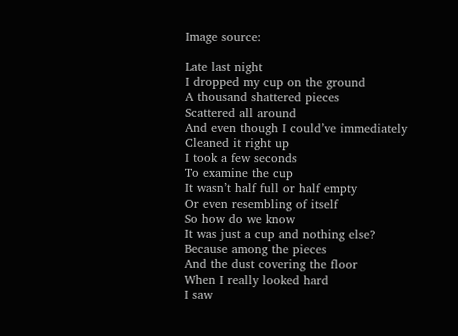Image source:

Late last night
I dropped my cup on the ground
A thousand shattered pieces
Scattered all around
And even though I could’ve immediately
Cleaned it right up
I took a few seconds
To examine the cup
It wasn’t half full or half empty
Or even resembling of itself
So how do we know
It was just a cup and nothing else?
Because among the pieces
And the dust covering the floor
When I really looked hard
I saw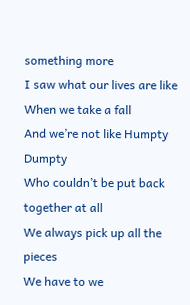something more
I saw what our lives are like
When we take a fall
And we’re not like Humpty Dumpty
Who couldn’t be put back together at all
We always pick up all the pieces
We have to we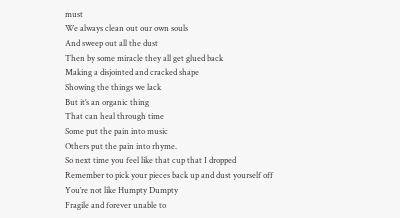must
We always clean out our own souls
And sweep out all the dust
Then by some miracle they all get glued back
Making a disjointed and cracked shape
Showing the things we lack
But it’s an organic thing
That can heal through time
Some put the pain into music
Others put the pain into rhyme.
So next time you feel like that cup that I dropped
Remember to pick your pieces back up and dust yourself off
You’re not like Humpty Dumpty
Fragile and forever unable to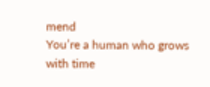mend
You’re a human who grows with time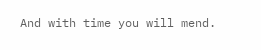And with time you will mend.